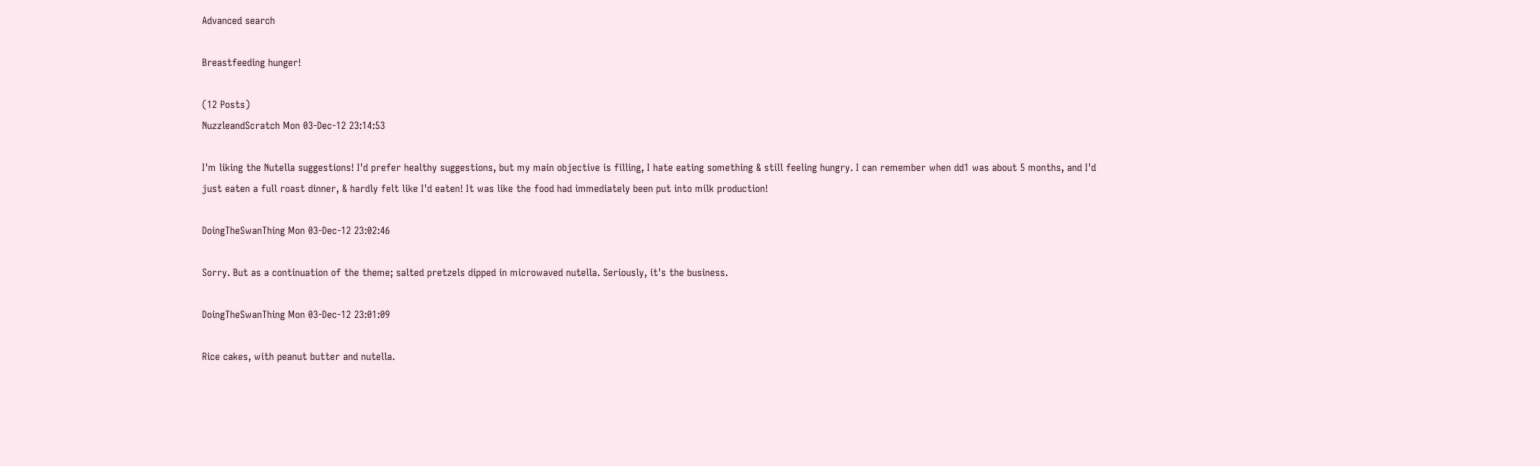Advanced search

Breastfeeding hunger!

(12 Posts)
NuzzleandScratch Mon 03-Dec-12 23:14:53

I'm liking the Nutella suggestions! I'd prefer healthy suggestions, but my main objective is filling, I hate eating something & still feeling hungry. I can remember when dd1 was about 5 months, and I'd just eaten a full roast dinner, & hardly felt like I'd eaten! It was like the food had immediately been put into milk production!

DoingTheSwanThing Mon 03-Dec-12 23:02:46

Sorry. But as a continuation of the theme; salted pretzels dipped in microwaved nutella. Seriously, it's the business.

DoingTheSwanThing Mon 03-Dec-12 23:01:09

Rice cakes, with peanut butter and nutella.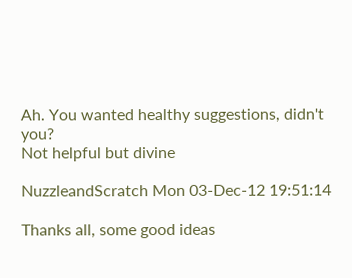Ah. You wanted healthy suggestions, didn't you?
Not helpful but divine

NuzzleandScratch Mon 03-Dec-12 19:51:14

Thanks all, some good ideas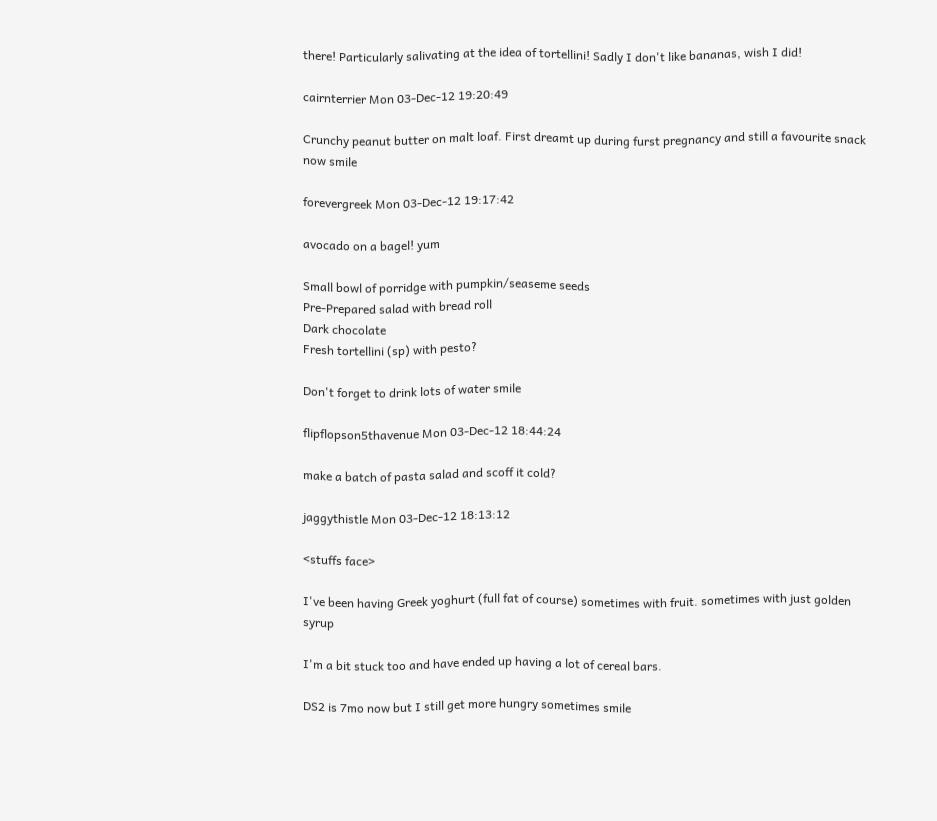there! Particularly salivating at the idea of tortellini! Sadly I don't like bananas, wish I did!

cairnterrier Mon 03-Dec-12 19:20:49

Crunchy peanut butter on malt loaf. First dreamt up during furst pregnancy and still a favourite snack now smile

forevergreek Mon 03-Dec-12 19:17:42

avocado on a bagel! yum

Small bowl of porridge with pumpkin/seaseme seeds
Pre-Prepared salad with bread roll
Dark chocolate
Fresh tortellini (sp) with pesto?

Don't forget to drink lots of water smile

flipflopson5thavenue Mon 03-Dec-12 18:44:24

make a batch of pasta salad and scoff it cold?

jaggythistle Mon 03-Dec-12 18:13:12

<stuffs face>

I've been having Greek yoghurt (full fat of course) sometimes with fruit. sometimes with just golden syrup

I'm a bit stuck too and have ended up having a lot of cereal bars.

DS2 is 7mo now but I still get more hungry sometimes smile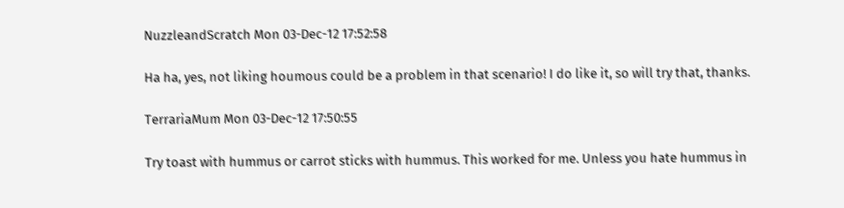NuzzleandScratch Mon 03-Dec-12 17:52:58

Ha ha, yes, not liking houmous could be a problem in that scenario! I do like it, so will try that, thanks.

TerrariaMum Mon 03-Dec-12 17:50:55

Try toast with hummus or carrot sticks with hummus. This worked for me. Unless you hate hummus in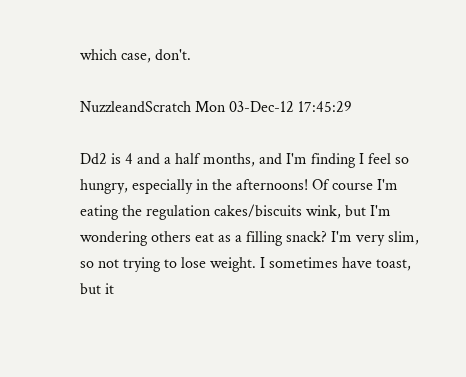which case, don't.

NuzzleandScratch Mon 03-Dec-12 17:45:29

Dd2 is 4 and a half months, and I'm finding I feel so hungry, especially in the afternoons! Of course I'm eating the regulation cakes/biscuits wink, but I'm wondering others eat as a filling snack? I'm very slim, so not trying to lose weight. I sometimes have toast, but it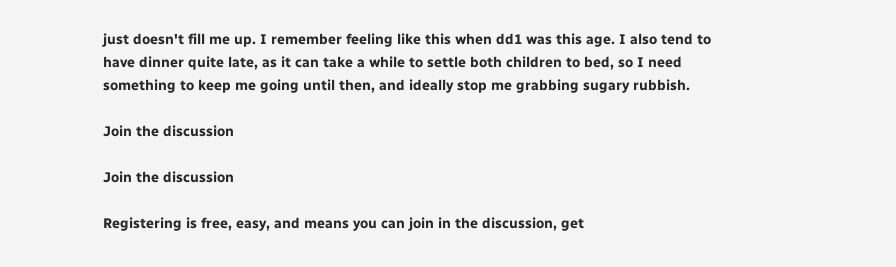just doesn't fill me up. I remember feeling like this when dd1 was this age. I also tend to have dinner quite late, as it can take a while to settle both children to bed, so I need something to keep me going until then, and ideally stop me grabbing sugary rubbish.

Join the discussion

Join the discussion

Registering is free, easy, and means you can join in the discussion, get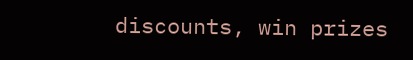discounts, win prizes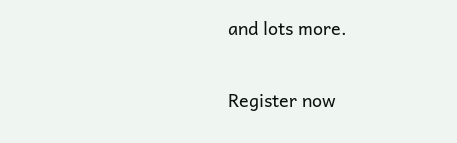and lots more.

Register now